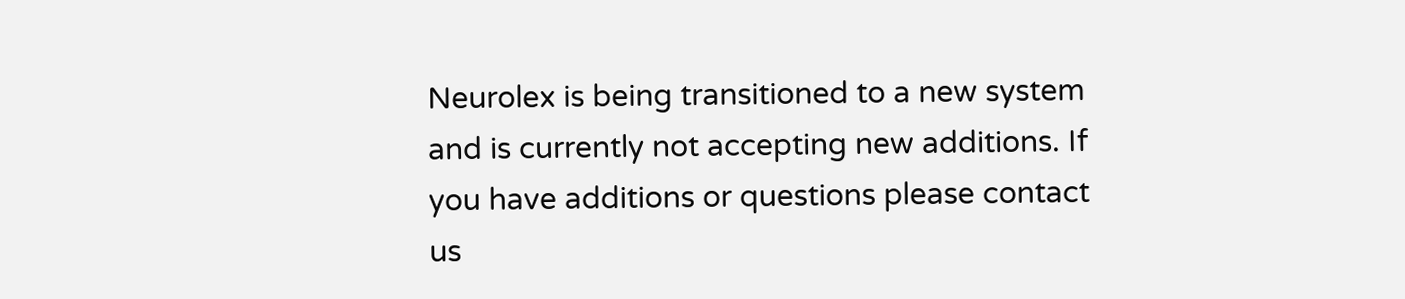Neurolex is being transitioned to a new system and is currently not accepting new additions. If you have additions or questions please contact us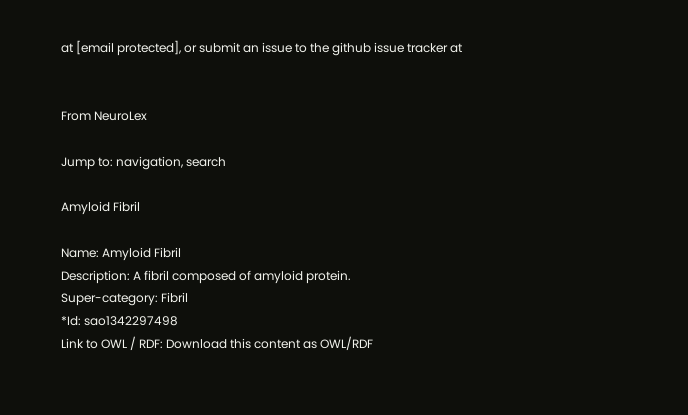at [email protected], or submit an issue to the github issue tracker at


From NeuroLex

Jump to: navigation, search

Amyloid Fibril

Name: Amyloid Fibril
Description: A fibril composed of amyloid protein.
Super-category: Fibril
*Id: sao1342297498
Link to OWL / RDF: Download this content as OWL/RDF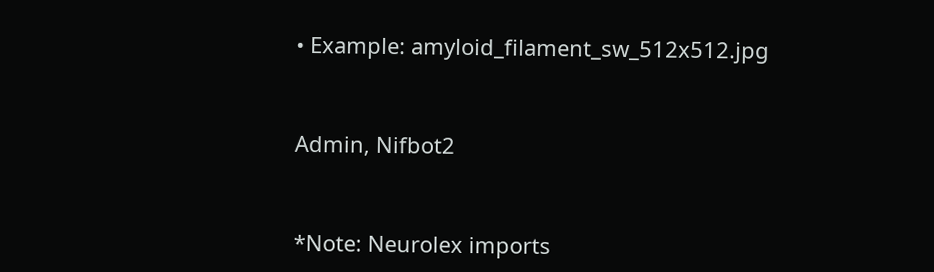• Example: amyloid_filament_sw_512x512.jpg


Admin, Nifbot2


*Note: Neurolex imports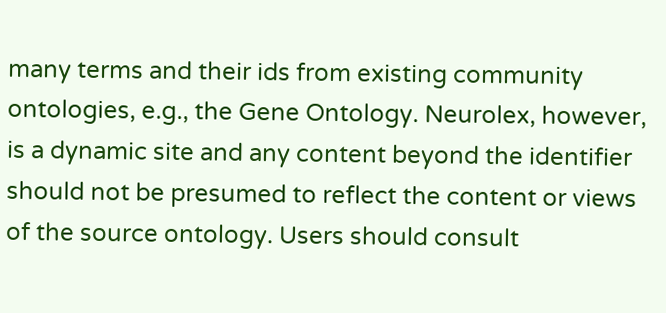many terms and their ids from existing community ontologies, e.g., the Gene Ontology. Neurolex, however, is a dynamic site and any content beyond the identifier should not be presumed to reflect the content or views of the source ontology. Users should consult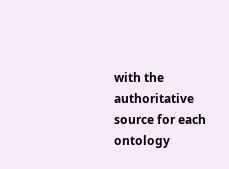with the authoritative source for each ontology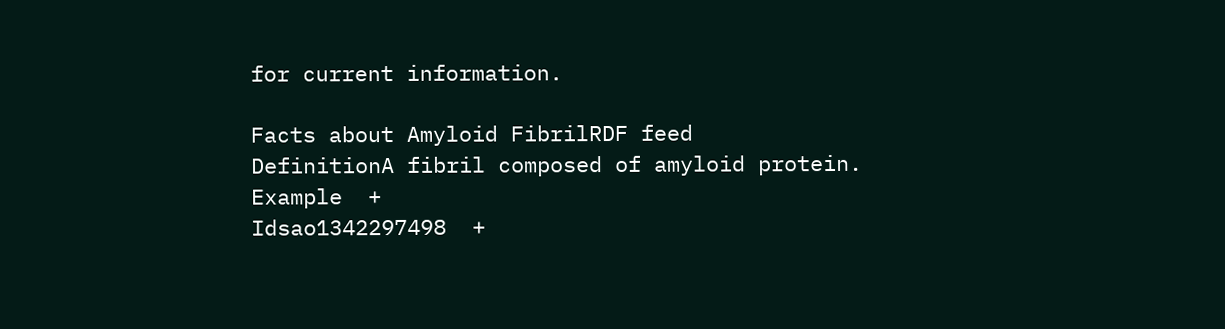for current information.

Facts about Amyloid FibrilRDF feed
DefinitionA fibril composed of amyloid protein.
Example  +
Idsao1342297498  +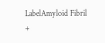LabelAmyloid Fibril  +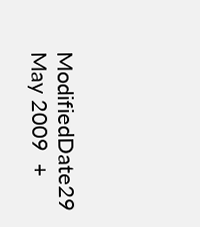ModifiedDate29 May 2009  +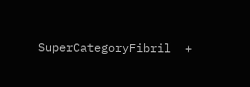SuperCategoryFibril  +